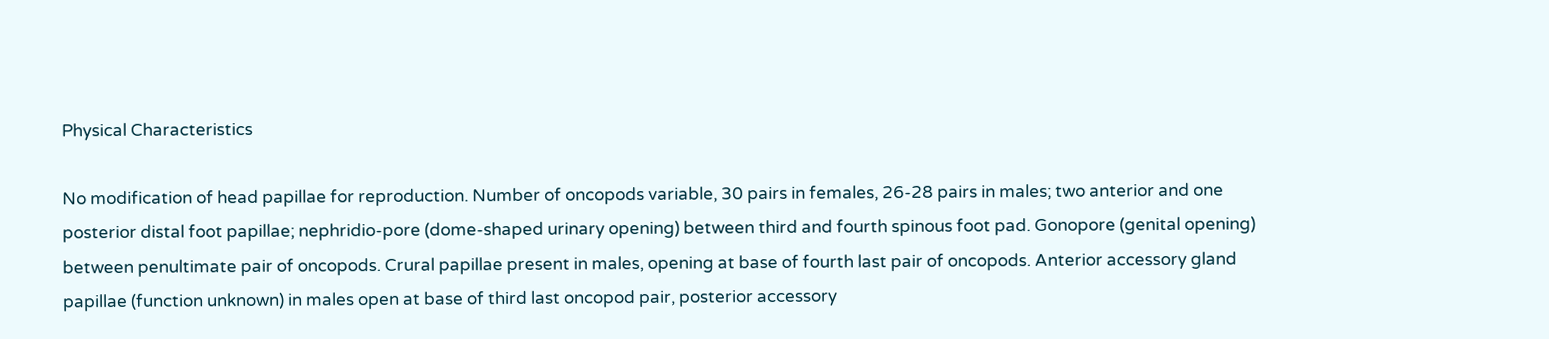Physical Characteristics

No modification of head papillae for reproduction. Number of oncopods variable, 30 pairs in females, 26-28 pairs in males; two anterior and one posterior distal foot papillae; nephridio-pore (dome-shaped urinary opening) between third and fourth spinous foot pad. Gonopore (genital opening) between penultimate pair of oncopods. Crural papillae present in males, opening at base of fourth last pair of oncopods. Anterior accessory gland papillae (function unknown) in males open at base of third last oncopod pair, posterior accessory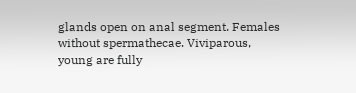glands open on anal segment. Females without spermathecae. Viviparous, young are fully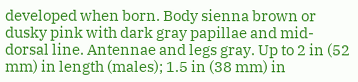developed when born. Body sienna brown or dusky pink with dark gray papillae and mid-dorsal line. Antennae and legs gray. Up to 2 in (52 mm) in length (males); 1.5 in (38 mm) in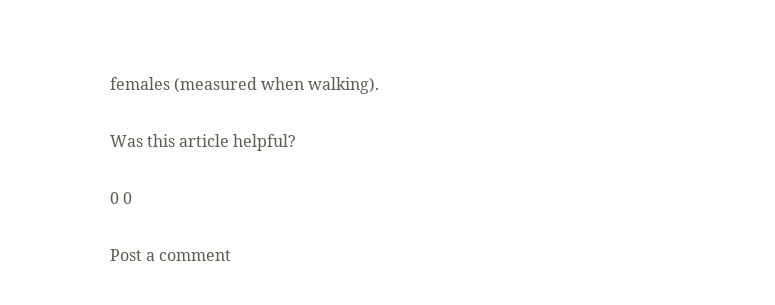females (measured when walking).

Was this article helpful?

0 0

Post a comment